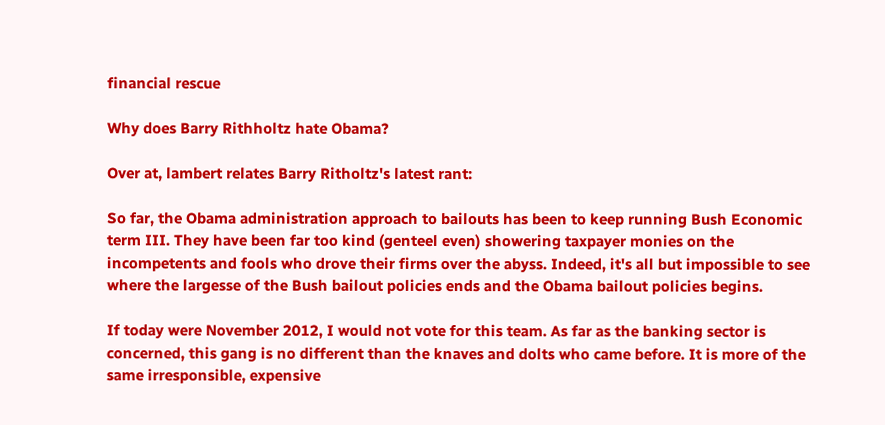financial rescue

Why does Barry Rithholtz hate Obama?

Over at, lambert relates Barry Ritholtz's latest rant:

So far, the Obama administration approach to bailouts has been to keep running Bush Economic term III. They have been far too kind (genteel even) showering taxpayer monies on the incompetents and fools who drove their firms over the abyss. Indeed, it's all but impossible to see where the largesse of the Bush bailout policies ends and the Obama bailout policies begins.

If today were November 2012, I would not vote for this team. As far as the banking sector is concerned, this gang is no different than the knaves and dolts who came before. It is more of the same irresponsible, expensive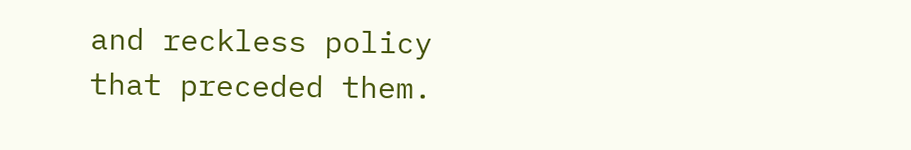and reckless policy that preceded them.